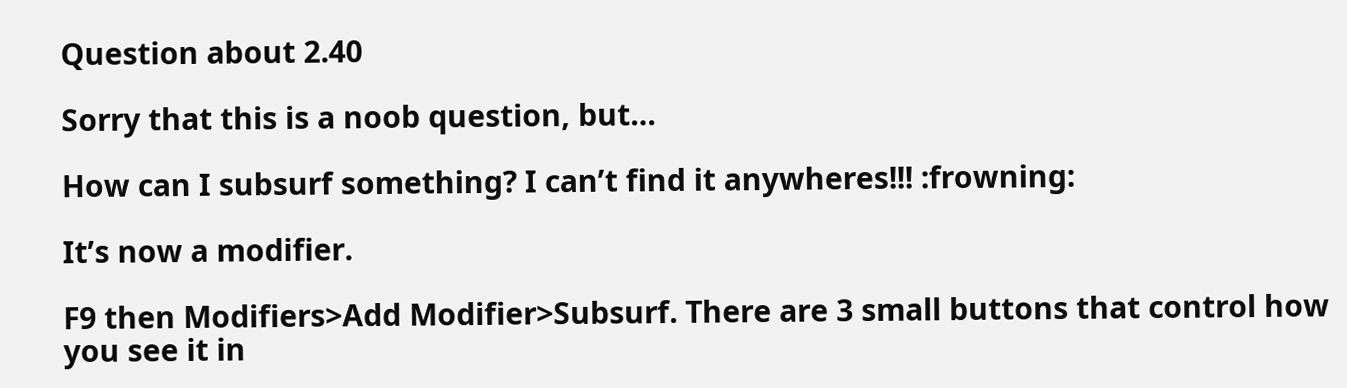Question about 2.40

Sorry that this is a noob question, but…

How can I subsurf something? I can’t find it anywheres!!! :frowning:

It’s now a modifier.

F9 then Modifiers>Add Modifier>Subsurf. There are 3 small buttons that control how you see it in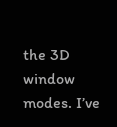the 3D window modes. I’ve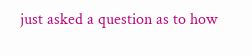just asked a question as to how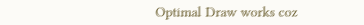Optimal Draw works coz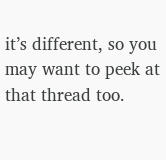it’s different, so you may want to peek at that thread too.